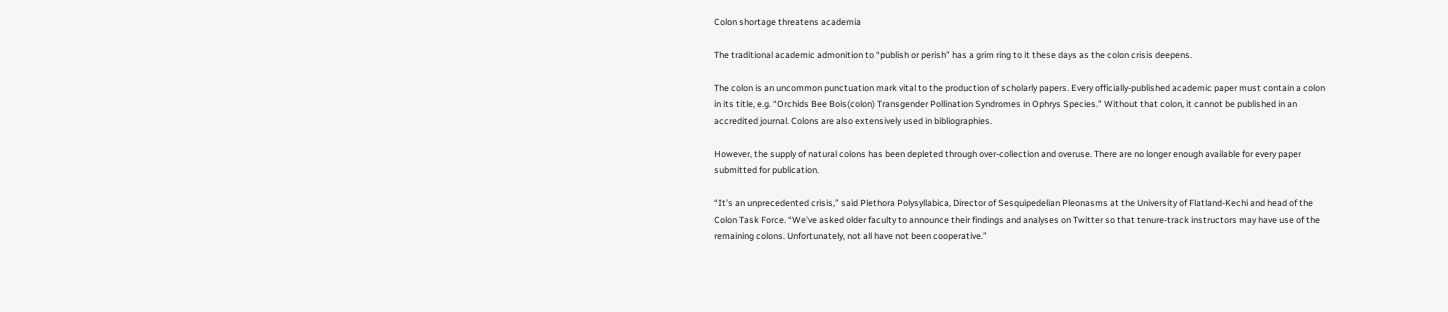Colon shortage threatens academia

The traditional academic admonition to “publish or perish” has a grim ring to it these days as the colon crisis deepens.

The colon is an uncommon punctuation mark vital to the production of scholarly papers. Every officially-published academic paper must contain a colon in its title, e.g. “Orchids Bee Bois(colon) Transgender Pollination Syndromes in Ophrys Species.” Without that colon, it cannot be published in an accredited journal. Colons are also extensively used in bibliographies.

However, the supply of natural colons has been depleted through over-collection and overuse. There are no longer enough available for every paper submitted for publication.

“It’s an unprecedented crisis,” said Plethora Polysyllabica, Director of Sesquipedelian Pleonasms at the University of Flatland-Kechi and head of the Colon Task Force. “We’ve asked older faculty to announce their findings and analyses on Twitter so that tenure-track instructors may have use of the remaining colons. Unfortunately, not all have not been cooperative.”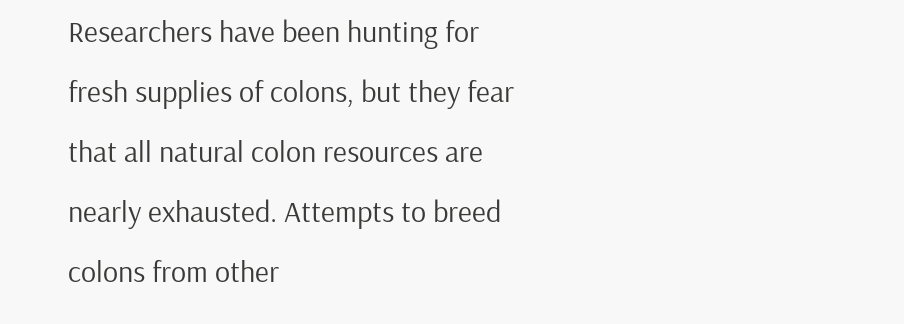Researchers have been hunting for fresh supplies of colons, but they fear that all natural colon resources are nearly exhausted. Attempts to breed colons from other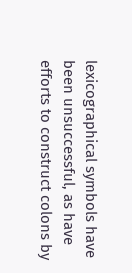lexicographical symbols have been unsuccessful, as have efforts to construct colons by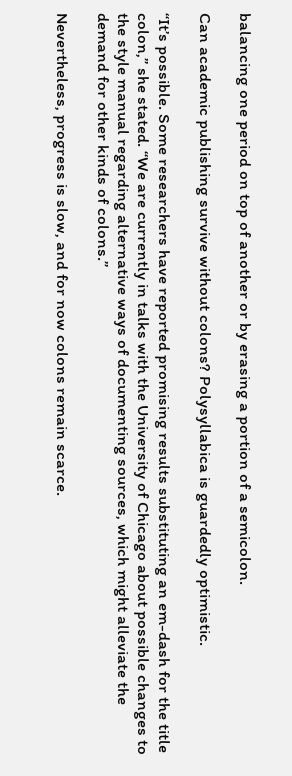balancing one period on top of another or by erasing a portion of a semicolon.

Can academic publishing survive without colons? Polysyllabica is guardedly optimistic.

“It’s possible. Some researchers have reported promising results substituting an em-dash for the title colon,” she stated. “We are currently in talks with the University of Chicago about possible changes to the style manual regarding alternative ways of documenting sources, which might alleviate the demand for other kinds of colons.”

Nevertheless, progress is slow, and for now colons remain scarce.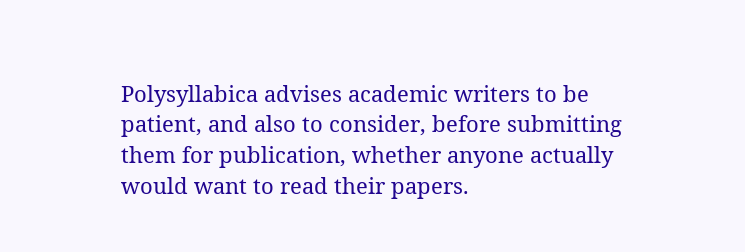Polysyllabica advises academic writers to be patient, and also to consider, before submitting them for publication, whether anyone actually would want to read their papers.